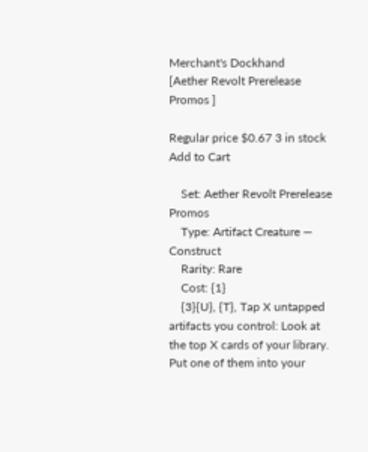Merchant's Dockhand
[Aether Revolt Prerelease Promos ]

Regular price $0.67 3 in stock
Add to Cart

    Set: Aether Revolt Prerelease Promos
    Type: Artifact Creature — Construct
    Rarity: Rare
    Cost: {1}
    {3}{U}, {T}, Tap X untapped artifacts you control: Look at the top X cards of your library. Put one of them into your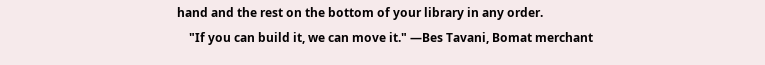hand and the rest on the bottom of your library in any order.
    "If you can build it, we can move it." —Bes Tavani, Bomat merchant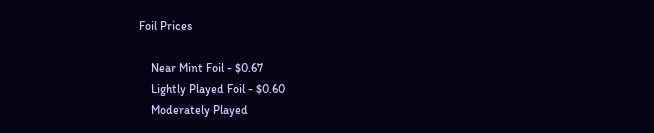Foil Prices

    Near Mint Foil - $0.67
    Lightly Played Foil - $0.60
    Moderately Played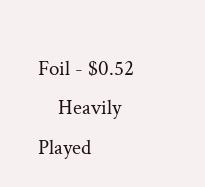Foil - $0.52
    Heavily Played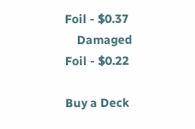Foil - $0.37
    Damaged Foil - $0.22

Buy a Deck